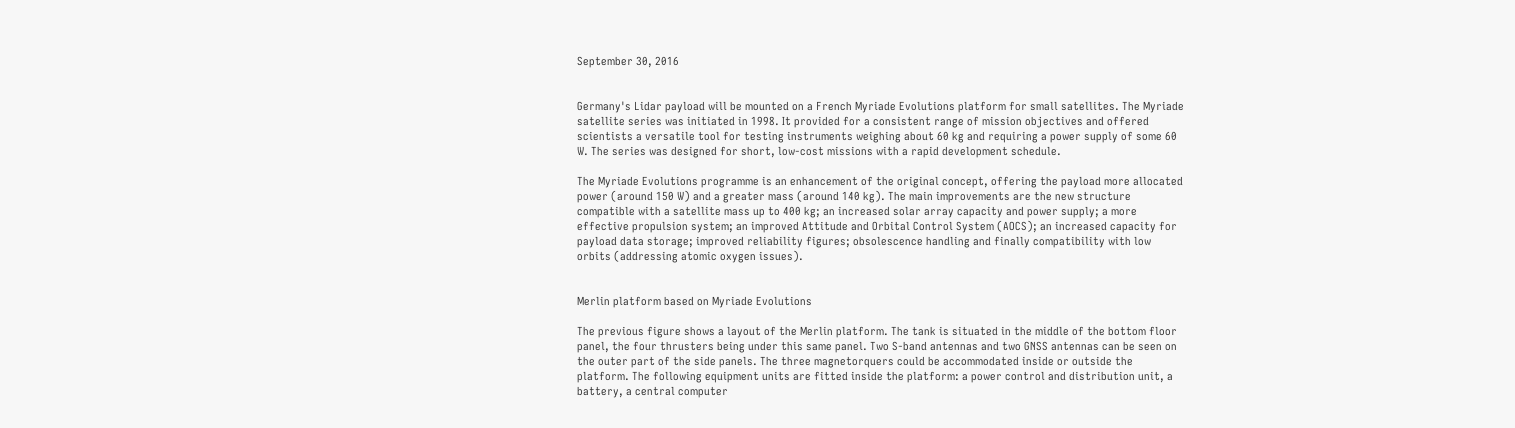September 30, 2016


Germany's Lidar payload will be mounted on a French Myriade Evolutions platform for small satellites. The Myriade satellite series was initiated in 1998. It provided for a consistent range of mission objectives and offered scientists a versatile tool for testing instruments weighing about 60 kg and requiring a power supply of some 60 W. The series was designed for short, low-cost missions with a rapid development schedule.

The Myriade Evolutions programme is an enhancement of the original concept, offering the payload more allocated power (around 150 W) and a greater mass (around 140 kg). The main improvements are the new structure compatible with a satellite mass up to 400 kg; an increased solar array capacity and power supply; a more effective propulsion system; an improved Attitude and Orbital Control System (AOCS); an increased capacity for payload data storage; improved reliability figures; obsolescence handling and finally compatibility with low orbits (addressing atomic oxygen issues).


Merlin platform based on Myriade Evolutions

The previous figure shows a layout of the Merlin platform. The tank is situated in the middle of the bottom floor panel, the four thrusters being under this same panel. Two S-band antennas and two GNSS antennas can be seen on the outer part of the side panels. The three magnetorquers could be accommodated inside or outside the platform. The following equipment units are fitted inside the platform: a power control and distribution unit, a battery, a central computer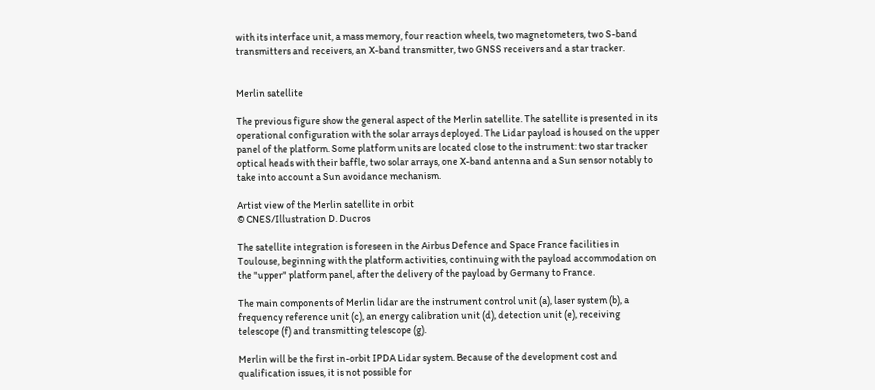with its interface unit, a mass memory, four reaction wheels, two magnetometers, two S-band transmitters and receivers, an X-band transmitter, two GNSS receivers and a star tracker.


Merlin satellite

The previous figure show the general aspect of the Merlin satellite. The satellite is presented in its operational configuration with the solar arrays deployed. The Lidar payload is housed on the upper panel of the platform. Some platform units are located close to the instrument: two star tracker optical heads with their baffle, two solar arrays, one X-band antenna and a Sun sensor notably to take into account a Sun avoidance mechanism.

Artist view of the Merlin satellite in orbit
© CNES/Illustration D. Ducros

The satellite integration is foreseen in the Airbus Defence and Space France facilities in Toulouse, beginning with the platform activities, continuing with the payload accommodation on the "upper" platform panel, after the delivery of the payload by Germany to France.

The main components of Merlin lidar are the instrument control unit (a), laser system (b), a frequency reference unit (c), an energy calibration unit (d), detection unit (e), receiving telescope (f) and transmitting telescope (g).

Merlin will be the first in-orbit IPDA Lidar system. Because of the development cost and qualification issues, it is not possible for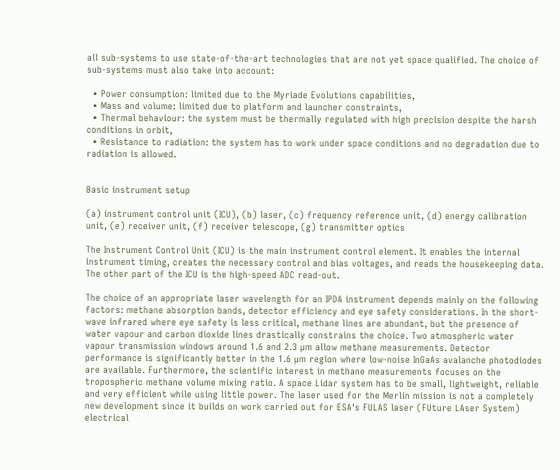all sub-systems to use state-of-the-art technologies that are not yet space qualified. The choice of sub-systems must also take into account:

  • Power consumption: limited due to the Myriade Evolutions capabilities,
  • Mass and volume: limited due to platform and launcher constraints,
  • Thermal behaviour: the system must be thermally regulated with high precision despite the harsh conditions in orbit,
  • Resistance to radiation: the system has to work under space conditions and no degradation due to radiation is allowed.


Basic instrument setup

(a) instrument control unit (ICU), (b) laser, (c) frequency reference unit, (d) energy calibration unit, (e) receiver unit, (f) receiver telescope, (g) transmitter optics

The Instrument Control Unit (ICU) is the main instrument control element. It enables the internal instrument timing, creates the necessary control and bias voltages, and reads the housekeeping data. The other part of the ICU is the high-speed ADC read-out.

The choice of an appropriate laser wavelength for an IPDA instrument depends mainly on the following factors: methane absorption bands, detector efficiency and eye safety considerations. In the short-wave infrared where eye safety is less critical, methane lines are abundant, but the presence of water vapour and carbon dioxide lines drastically constrains the choice. Two atmospheric water vapour transmission windows around 1.6 and 2.3 µm allow methane measurements. Detector performance is significantly better in the 1.6 µm region where low-noise InGaAs avalanche photodiodes are available. Furthermore, the scientific interest in methane measurements focuses on the tropospheric methane volume mixing ratio. A space Lidar system has to be small, lightweight, reliable and very efficient while using little power. The laser used for the Merlin mission is not a completely new development since it builds on work carried out for ESA's FULAS laser (FUture LAser System) electrical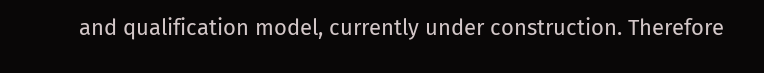and qualification model, currently under construction. Therefore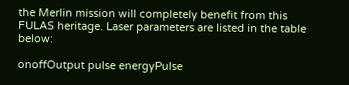the Merlin mission will completely benefit from this FULAS heritage. Laser parameters are listed in the table below:

onoffOutput pulse energyPulse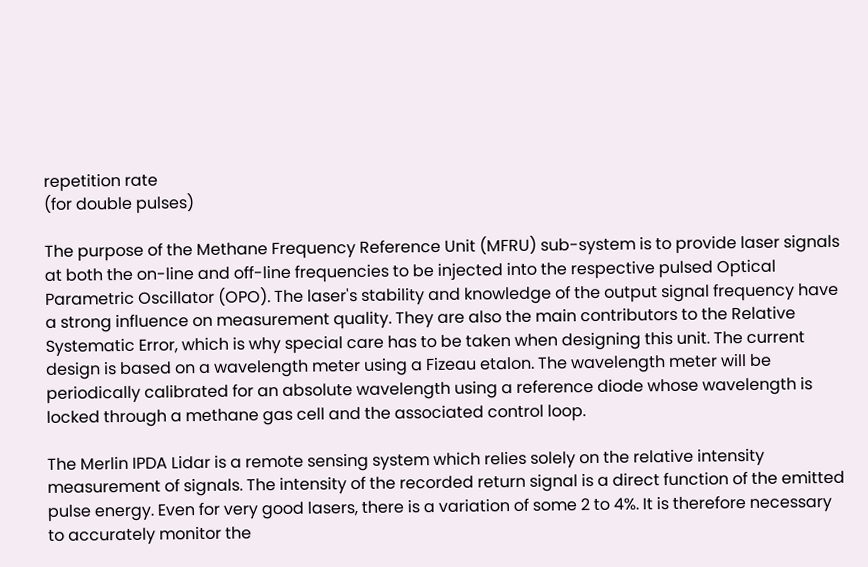repetition rate
(for double pulses)

The purpose of the Methane Frequency Reference Unit (MFRU) sub-system is to provide laser signals at both the on-line and off-line frequencies to be injected into the respective pulsed Optical Parametric Oscillator (OPO). The laser's stability and knowledge of the output signal frequency have a strong influence on measurement quality. They are also the main contributors to the Relative Systematic Error, which is why special care has to be taken when designing this unit. The current design is based on a wavelength meter using a Fizeau etalon. The wavelength meter will be periodically calibrated for an absolute wavelength using a reference diode whose wavelength is locked through a methane gas cell and the associated control loop.

The Merlin IPDA Lidar is a remote sensing system which relies solely on the relative intensity measurement of signals. The intensity of the recorded return signal is a direct function of the emitted pulse energy. Even for very good lasers, there is a variation of some 2 to 4%. It is therefore necessary to accurately monitor the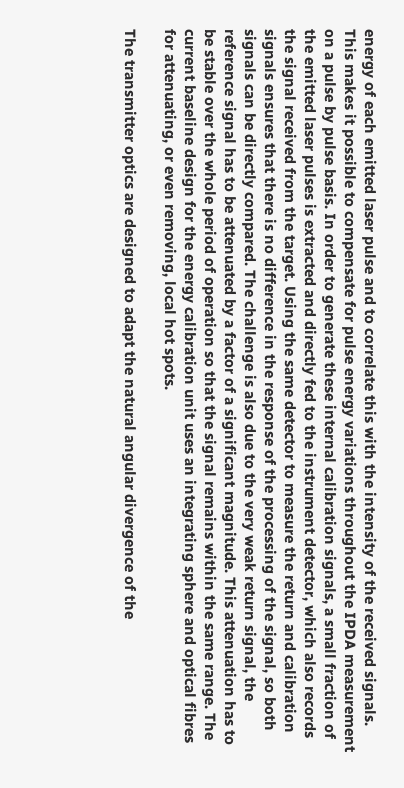energy of each emitted laser pulse and to correlate this with the intensity of the received signals. This makes it possible to compensate for pulse energy variations throughout the IPDA measurement on a pulse by pulse basis. In order to generate these internal calibration signals, a small fraction of the emitted laser pulses is extracted and directly fed to the instrument detector, which also records the signal received from the target. Using the same detector to measure the return and calibration signals ensures that there is no difference in the response of the processing of the signal, so both signals can be directly compared. The challenge is also due to the very weak return signal, the reference signal has to be attenuated by a factor of a significant magnitude. This attenuation has to be stable over the whole period of operation so that the signal remains within the same range. The current baseline design for the energy calibration unit uses an integrating sphere and optical fibres for attenuating, or even removing, local hot spots.

The transmitter optics are designed to adapt the natural angular divergence of the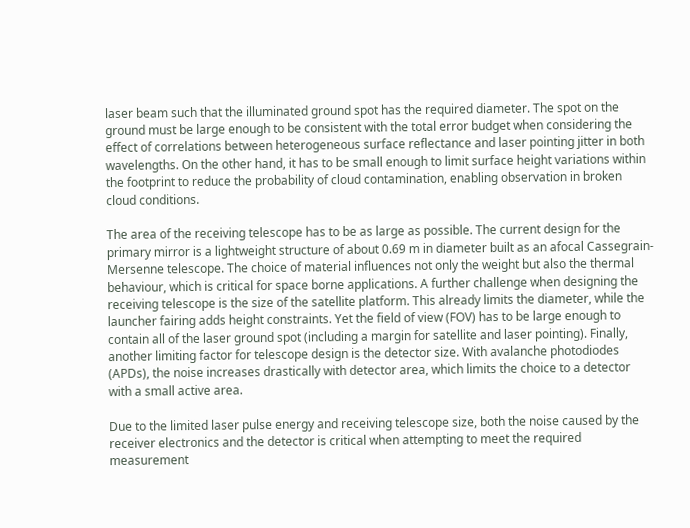laser beam such that the illuminated ground spot has the required diameter. The spot on the ground must be large enough to be consistent with the total error budget when considering the effect of correlations between heterogeneous surface reflectance and laser pointing jitter in both wavelengths. On the other hand, it has to be small enough to limit surface height variations within the footprint to reduce the probability of cloud contamination, enabling observation in broken cloud conditions.

The area of the receiving telescope has to be as large as possible. The current design for the primary mirror is a lightweight structure of about 0.69 m in diameter built as an afocal Cassegrain-Mersenne telescope. The choice of material influences not only the weight but also the thermal behaviour, which is critical for space borne applications. A further challenge when designing the receiving telescope is the size of the satellite platform. This already limits the diameter, while the launcher fairing adds height constraints. Yet the field of view (FOV) has to be large enough to contain all of the laser ground spot (including a margin for satellite and laser pointing). Finally, another limiting factor for telescope design is the detector size. With avalanche photodiodes (APDs), the noise increases drastically with detector area, which limits the choice to a detector with a small active area.

Due to the limited laser pulse energy and receiving telescope size, both the noise caused by the receiver electronics and the detector is critical when attempting to meet the required measurement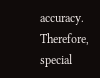accuracy. Therefore, special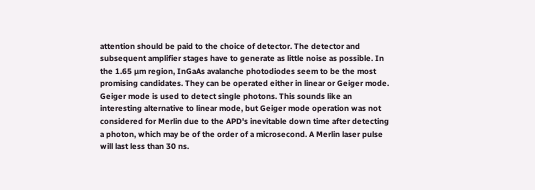attention should be paid to the choice of detector. The detector and subsequent amplifier stages have to generate as little noise as possible. In the 1.65 µm region, InGaAs avalanche photodiodes seem to be the most promising candidates. They can be operated either in linear or Geiger mode. Geiger mode is used to detect single photons. This sounds like an interesting alternative to linear mode, but Geiger mode operation was not considered for Merlin due to the APD's inevitable down time after detecting a photon, which may be of the order of a microsecond. A Merlin laser pulse will last less than 30 ns.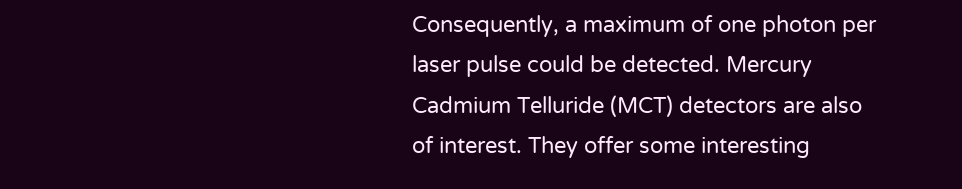Consequently, a maximum of one photon per laser pulse could be detected. Mercury Cadmium Telluride (MCT) detectors are also of interest. They offer some interesting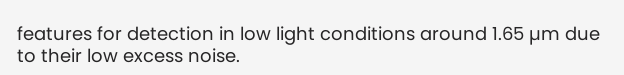features for detection in low light conditions around 1.65 µm due to their low excess noise.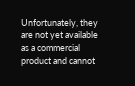Unfortunately, they are not yet available as a commercial product and cannot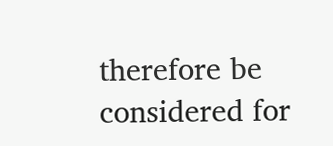therefore be considered for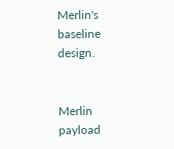Merlin's baseline design.


Merlin payload